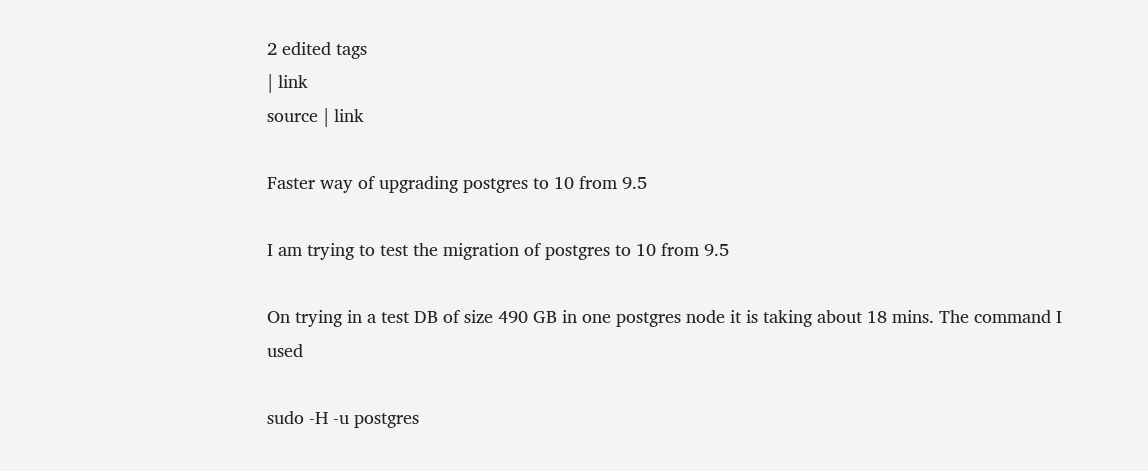2 edited tags
| link
source | link

Faster way of upgrading postgres to 10 from 9.5

I am trying to test the migration of postgres to 10 from 9.5

On trying in a test DB of size 490 GB in one postgres node it is taking about 18 mins. The command I used

sudo -H -u postgres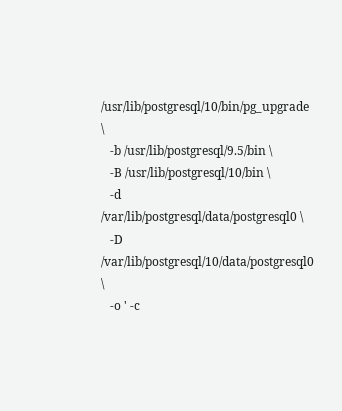/usr/lib/postgresql/10/bin/pg_upgrade \
   -b /usr/lib/postgresql/9.5/bin \
   -B /usr/lib/postgresql/10/bin \
   -d /var/lib/postgresql/data/postgresql0 \
   -D /var/lib/postgresql/10/data/postgresql0 \
   -o ' -c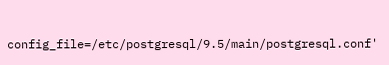config_file=/etc/postgresql/9.5/main/postgresql.conf'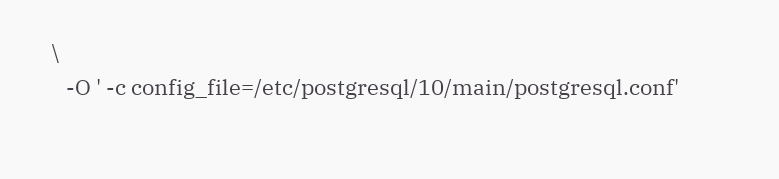\
   -O ' -c config_file=/etc/postgresql/10/main/postgresql.conf'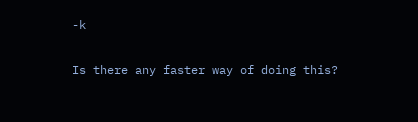-k

Is there any faster way of doing this?